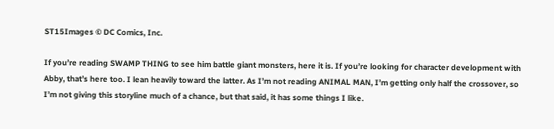ST15Images © DC Comics, Inc.

If you’re reading SWAMP THING to see him battle giant monsters, here it is. If you’re looking for character development with Abby, that’s here too. I lean heavily toward the latter. As I’m not reading ANIMAL MAN, I’m getting only half the crossover, so I’m not giving this storyline much of a chance, but that said, it has some things I like.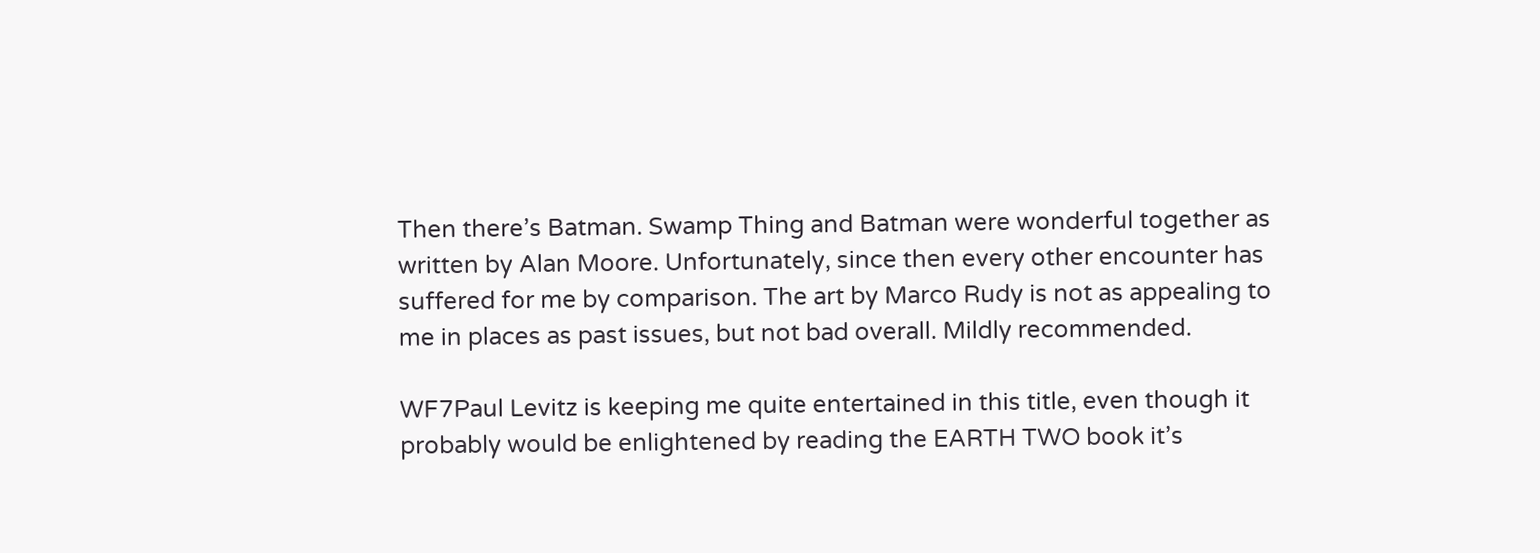Then there’s Batman. Swamp Thing and Batman were wonderful together as written by Alan Moore. Unfortunately, since then every other encounter has suffered for me by comparison. The art by Marco Rudy is not as appealing to me in places as past issues, but not bad overall. Mildly recommended.

WF7Paul Levitz is keeping me quite entertained in this title, even though it probably would be enlightened by reading the EARTH TWO book it’s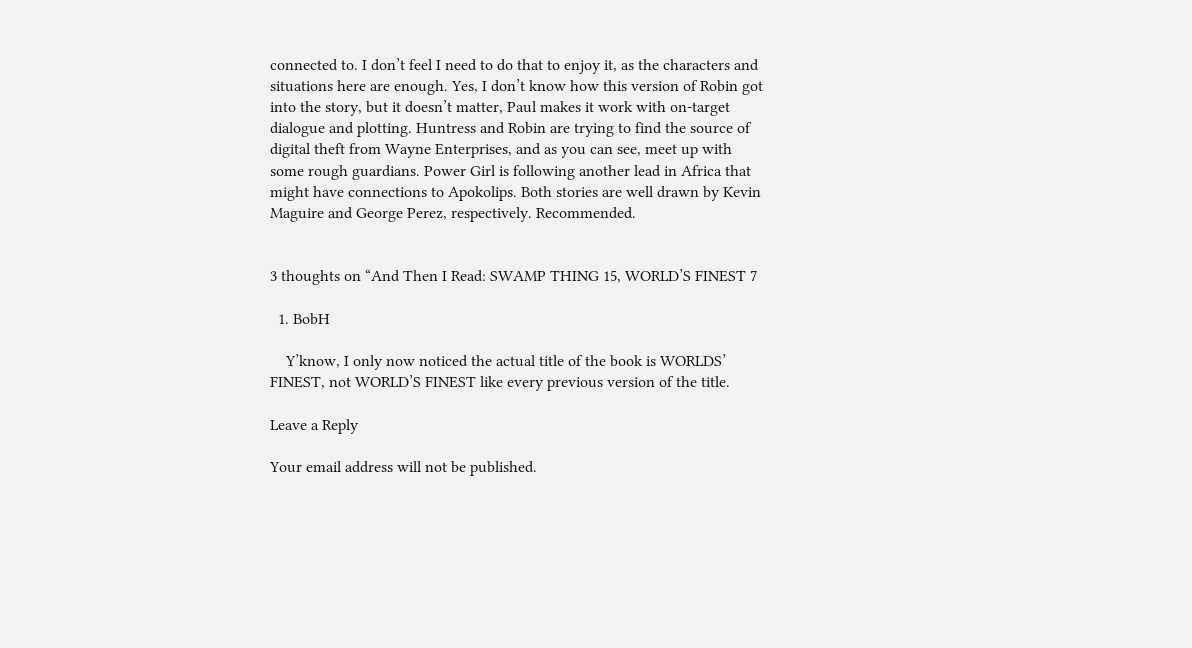connected to. I don’t feel I need to do that to enjoy it, as the characters and situations here are enough. Yes, I don’t know how this version of Robin got into the story, but it doesn’t matter, Paul makes it work with on-target dialogue and plotting. Huntress and Robin are trying to find the source of digital theft from Wayne Enterprises, and as you can see, meet up with some rough guardians. Power Girl is following another lead in Africa that might have connections to Apokolips. Both stories are well drawn by Kevin Maguire and George Perez, respectively. Recommended.


3 thoughts on “And Then I Read: SWAMP THING 15, WORLD’S FINEST 7

  1. BobH

    Y’know, I only now noticed the actual title of the book is WORLDS’ FINEST, not WORLD’S FINEST like every previous version of the title.

Leave a Reply

Your email address will not be published.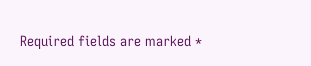Required fields are marked *